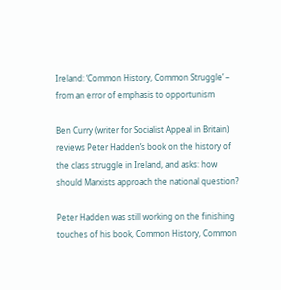Ireland: ‘Common History, Common Struggle’ – from an error of emphasis to opportunism

Ben Curry (writer for Socialist Appeal in Britain) reviews Peter Hadden’s book on the history of the class struggle in Ireland, and asks: how should Marxists approach the national question?

Peter Hadden was still working on the finishing touches of his book, Common History, Common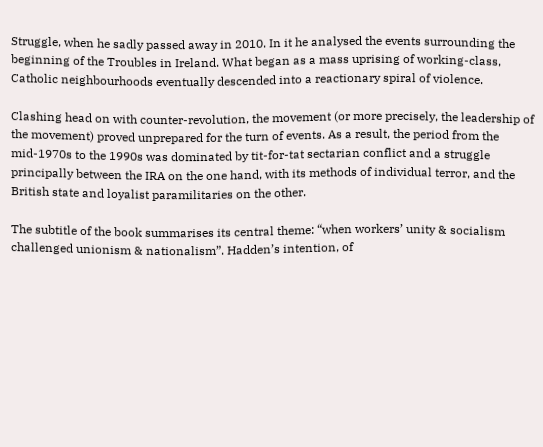Struggle, when he sadly passed away in 2010. In it he analysed the events surrounding the beginning of the Troubles in Ireland. What began as a mass uprising of working-class, Catholic neighbourhoods eventually descended into a reactionary spiral of violence.

Clashing head on with counter-revolution, the movement (or more precisely, the leadership of the movement) proved unprepared for the turn of events. As a result, the period from the mid-1970s to the 1990s was dominated by tit-for-tat sectarian conflict and a struggle principally between the IRA on the one hand, with its methods of individual terror, and the British state and loyalist paramilitaries on the other.

The subtitle of the book summarises its central theme: “when workers’ unity & socialism challenged unionism & nationalism”. Hadden’s intention, of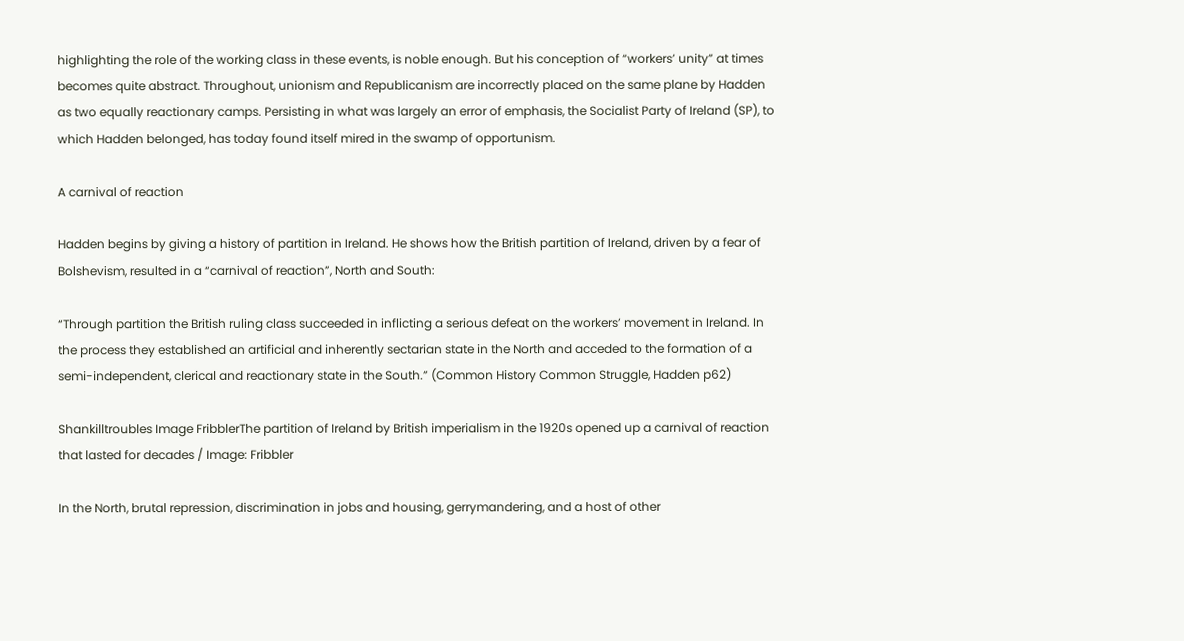highlighting the role of the working class in these events, is noble enough. But his conception of “workers’ unity” at times becomes quite abstract. Throughout, unionism and Republicanism are incorrectly placed on the same plane by Hadden as two equally reactionary camps. Persisting in what was largely an error of emphasis, the Socialist Party of Ireland (SP), to which Hadden belonged, has today found itself mired in the swamp of opportunism.

A carnival of reaction

Hadden begins by giving a history of partition in Ireland. He shows how the British partition of Ireland, driven by a fear of Bolshevism, resulted in a “carnival of reaction”, North and South:

“Through partition the British ruling class succeeded in inflicting a serious defeat on the workers’ movement in Ireland. In the process they established an artificial and inherently sectarian state in the North and acceded to the formation of a semi-independent, clerical and reactionary state in the South.” (Common History Common Struggle, Hadden p62)

Shankilltroubles Image FribblerThe partition of Ireland by British imperialism in the 1920s opened up a carnival of reaction that lasted for decades / Image: Fribbler

In the North, brutal repression, discrimination in jobs and housing, gerrymandering, and a host of other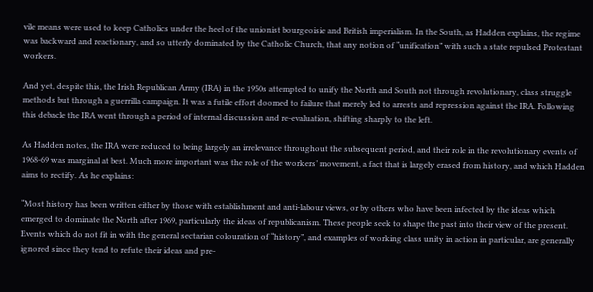vile means were used to keep Catholics under the heel of the unionist bourgeoisie and British imperialism. In the South, as Hadden explains, the regime was backward and reactionary, and so utterly dominated by the Catholic Church, that any notion of “unification” with such a state repulsed Protestant workers.

And yet, despite this, the Irish Republican Army (IRA) in the 1950s attempted to unify the North and South not through revolutionary, class struggle methods but through a guerrilla campaign. It was a futile effort doomed to failure that merely led to arrests and repression against the IRA. Following this debacle the IRA went through a period of internal discussion and re-evaluation, shifting sharply to the left.

As Hadden notes, the IRA were reduced to being largely an irrelevance throughout the subsequent period, and their role in the revolutionary events of 1968-69 was marginal at best. Much more important was the role of the workers’ movement, a fact that is largely erased from history, and which Hadden aims to rectify. As he explains:

“Most history has been written either by those with establishment and anti-labour views, or by others who have been infected by the ideas which emerged to dominate the North after 1969, particularly the ideas of republicanism. These people seek to shape the past into their view of the present. Events which do not fit in with the general sectarian colouration of “history”, and examples of working class unity in action in particular, are generally ignored since they tend to refute their ideas and pre-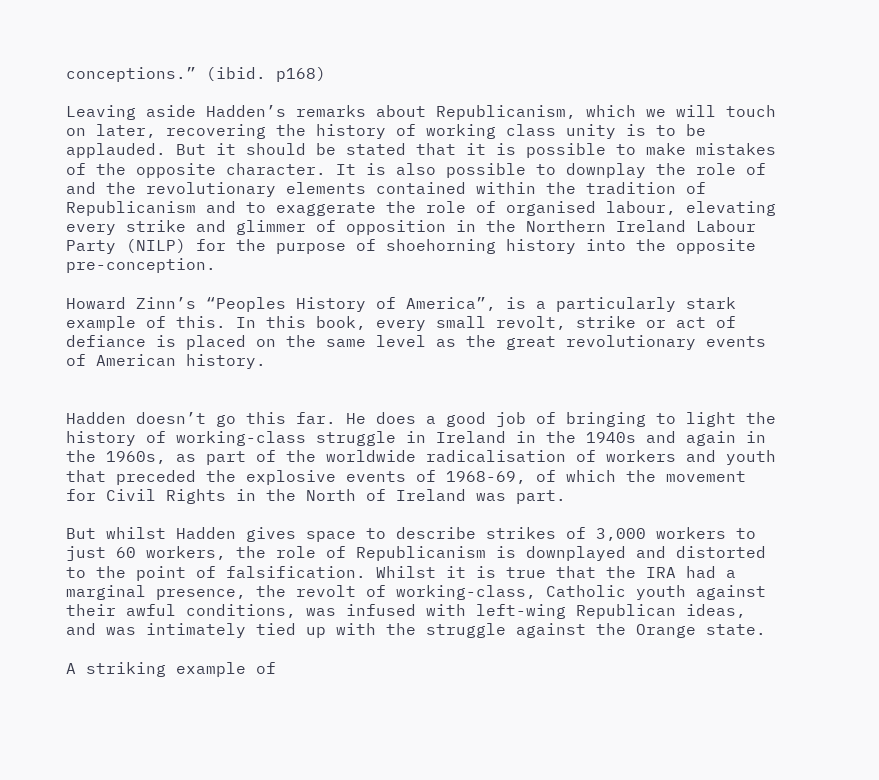conceptions.” (ibid. p168)

Leaving aside Hadden’s remarks about Republicanism, which we will touch on later, recovering the history of working class unity is to be applauded. But it should be stated that it is possible to make mistakes of the opposite character. It is also possible to downplay the role of and the revolutionary elements contained within the tradition of Republicanism and to exaggerate the role of organised labour, elevating every strike and glimmer of opposition in the Northern Ireland Labour Party (NILP) for the purpose of shoehorning history into the opposite pre-conception.

Howard Zinn’s “Peoples History of America”, is a particularly stark example of this. In this book, every small revolt, strike or act of defiance is placed on the same level as the great revolutionary events of American history.


Hadden doesn’t go this far. He does a good job of bringing to light the history of working-class struggle in Ireland in the 1940s and again in the 1960s, as part of the worldwide radicalisation of workers and youth that preceded the explosive events of 1968-69, of which the movement for Civil Rights in the North of Ireland was part.

But whilst Hadden gives space to describe strikes of 3,000 workers to just 60 workers, the role of Republicanism is downplayed and distorted to the point of falsification. Whilst it is true that the IRA had a marginal presence, the revolt of working-class, Catholic youth against their awful conditions, was infused with left-wing Republican ideas, and was intimately tied up with the struggle against the Orange state.

A striking example of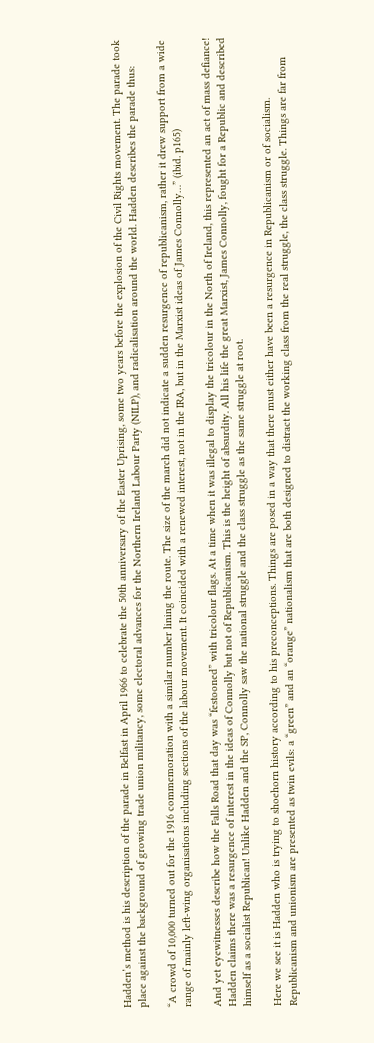Hadden’s method is his description of the parade in Belfast in April 1966 to celebrate the 50th anniversary of the Easter Uprising, some two years before the explosion of the Civil Rights movement. The parade took place against the background of growing trade union militancy, some electoral advances for the Northern Ireland Labour Party (NILP), and radicalisation around the world. Hadden describes the parade thus:

“A crowd of 10,000 turned out for the 1916 commemoration with a similar number lining the route. The size of the march did not indicate a sudden resurgence of republicanism, rather it drew support from a wide range of mainly left-wing organisations including sections of the labour movement. It coincided with a renewed interest, not in the IRA, but in the Marxist ideas of James Connolly…” (ibid. p165)

And yet eyewitnesses describe how the Falls Road that day was “festooned” with tricolour flags. At a time when it was illegal to display the tricolour in the North of Ireland, this represented an act of mass defiance! Hadden claims there was a resurgence of interest in the ideas of Connolly but not of Republicanism. This is the height of absurdity. All his life the great Marxist, James Connolly, fought for a Republic and described himself as a socialist Republican! Unlike Hadden and the SP, Connolly saw the national struggle and the class struggle as the same struggle at root.

Here we see it is Hadden who is trying to shoehorn history according to his preconceptions. Things are posed in a way that there must either have been a resurgence in Republicanism or of socialism. Republicanism and unionism are presented as twin evils: a “green” and an “orange” nationalism that are both designed to distract the working class from the real struggle, the class struggle. Things are far from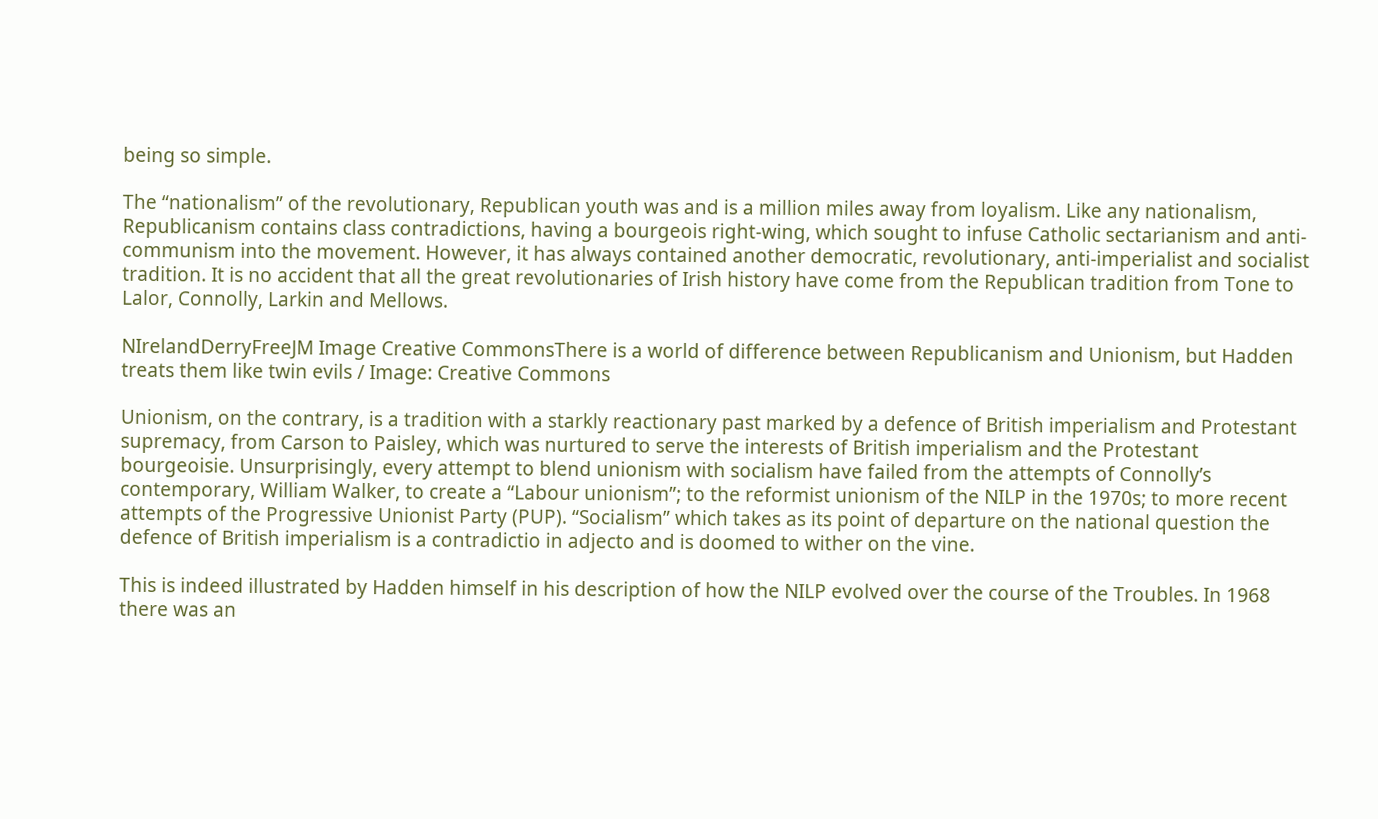being so simple.

The “nationalism” of the revolutionary, Republican youth was and is a million miles away from loyalism. Like any nationalism, Republicanism contains class contradictions, having a bourgeois right-wing, which sought to infuse Catholic sectarianism and anti-communism into the movement. However, it has always contained another democratic, revolutionary, anti-imperialist and socialist tradition. It is no accident that all the great revolutionaries of Irish history have come from the Republican tradition from Tone to Lalor, Connolly, Larkin and Mellows.

NIrelandDerryFreeJM Image Creative CommonsThere is a world of difference between Republicanism and Unionism, but Hadden treats them like twin evils / Image: Creative Commons

Unionism, on the contrary, is a tradition with a starkly reactionary past marked by a defence of British imperialism and Protestant supremacy, from Carson to Paisley, which was nurtured to serve the interests of British imperialism and the Protestant bourgeoisie. Unsurprisingly, every attempt to blend unionism with socialism have failed from the attempts of Connolly’s contemporary, William Walker, to create a “Labour unionism”; to the reformist unionism of the NILP in the 1970s; to more recent attempts of the Progressive Unionist Party (PUP). “Socialism” which takes as its point of departure on the national question the defence of British imperialism is a contradictio in adjecto and is doomed to wither on the vine.

This is indeed illustrated by Hadden himself in his description of how the NILP evolved over the course of the Troubles. In 1968 there was an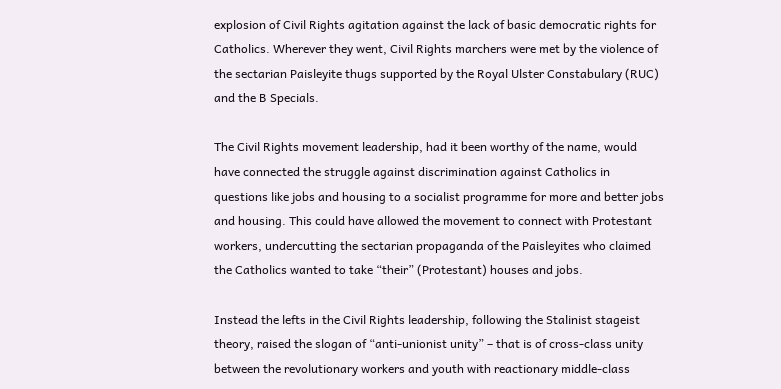explosion of Civil Rights agitation against the lack of basic democratic rights for Catholics. Wherever they went, Civil Rights marchers were met by the violence of the sectarian Paisleyite thugs supported by the Royal Ulster Constabulary (RUC) and the B Specials.

The Civil Rights movement leadership, had it been worthy of the name, would have connected the struggle against discrimination against Catholics in questions like jobs and housing to a socialist programme for more and better jobs and housing. This could have allowed the movement to connect with Protestant workers, undercutting the sectarian propaganda of the Paisleyites who claimed the Catholics wanted to take “their” (Protestant) houses and jobs.

Instead the lefts in the Civil Rights leadership, following the Stalinist stageist theory, raised the slogan of “anti-unionist unity” – that is of cross-class unity between the revolutionary workers and youth with reactionary middle-class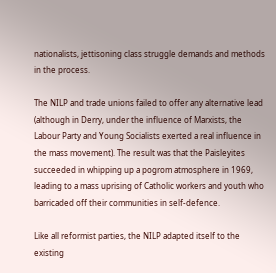nationalists, jettisoning class struggle demands and methods in the process.

The NILP and trade unions failed to offer any alternative lead (although in Derry, under the influence of Marxists, the Labour Party and Young Socialists exerted a real influence in the mass movement). The result was that the Paisleyites succeeded in whipping up a pogrom atmosphere in 1969, leading to a mass uprising of Catholic workers and youth who barricaded off their communities in self-defence.

Like all reformist parties, the NILP adapted itself to the existing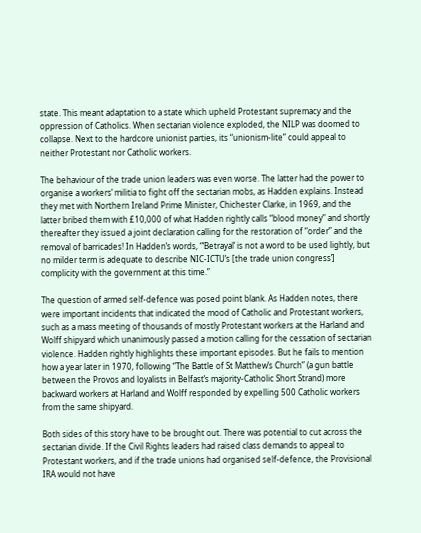state. This meant adaptation to a state which upheld Protestant supremacy and the oppression of Catholics. When sectarian violence exploded, the NILP was doomed to collapse. Next to the hardcore unionist parties, its “unionism-lite” could appeal to neither Protestant nor Catholic workers.

The behaviour of the trade union leaders was even worse. The latter had the power to organise a workers’ militia to fight off the sectarian mobs, as Hadden explains. Instead they met with Northern Ireland Prime Minister, Chichester Clarke, in 1969, and the latter bribed them with £10,000 of what Hadden rightly calls “blood money” and shortly thereafter they issued a joint declaration calling for the restoration of “order” and the removal of barricades! In Hadden’s words, “‘Betrayal’ is not a word to be used lightly, but no milder term is adequate to describe NIC-ICTU’s [the trade union congress’] complicity with the government at this time.”

The question of armed self-defence was posed point blank. As Hadden notes, there were important incidents that indicated the mood of Catholic and Protestant workers, such as a mass meeting of thousands of mostly Protestant workers at the Harland and Wolff shipyard which unanimously passed a motion calling for the cessation of sectarian violence. Hadden rightly highlights these important episodes. But he fails to mention how a year later in 1970, following “The Battle of St Matthew’s Church” (a gun battle between the Provos and loyalists in Belfast’s majority-Catholic Short Strand) more backward workers at Harland and Wolff responded by expelling 500 Catholic workers from the same shipyard.

Both sides of this story have to be brought out. There was potential to cut across the sectarian divide. If the Civil Rights leaders had raised class demands to appeal to Protestant workers, and if the trade unions had organised self-defence, the Provisional IRA would not have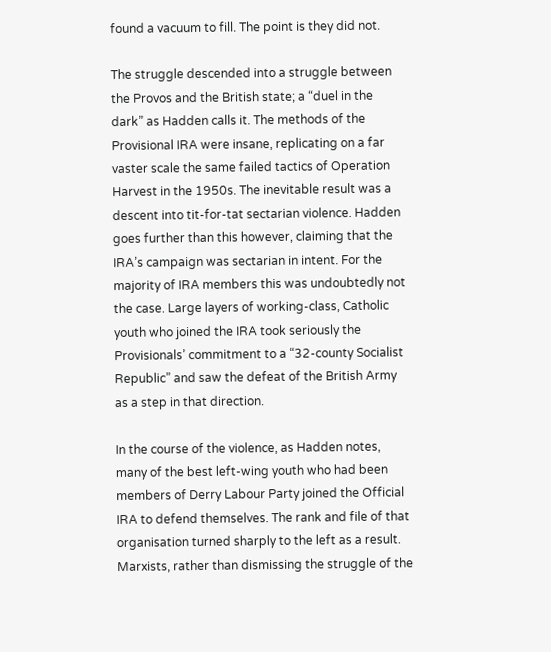found a vacuum to fill. The point is they did not.

The struggle descended into a struggle between the Provos and the British state; a “duel in the dark” as Hadden calls it. The methods of the Provisional IRA were insane, replicating on a far vaster scale the same failed tactics of Operation Harvest in the 1950s. The inevitable result was a descent into tit-for-tat sectarian violence. Hadden goes further than this however, claiming that the IRA’s campaign was sectarian in intent. For the majority of IRA members this was undoubtedly not the case. Large layers of working-class, Catholic youth who joined the IRA took seriously the Provisionals’ commitment to a “32-county Socialist Republic” and saw the defeat of the British Army as a step in that direction.

In the course of the violence, as Hadden notes, many of the best left-wing youth who had been members of Derry Labour Party joined the Official IRA to defend themselves. The rank and file of that organisation turned sharply to the left as a result. Marxists, rather than dismissing the struggle of the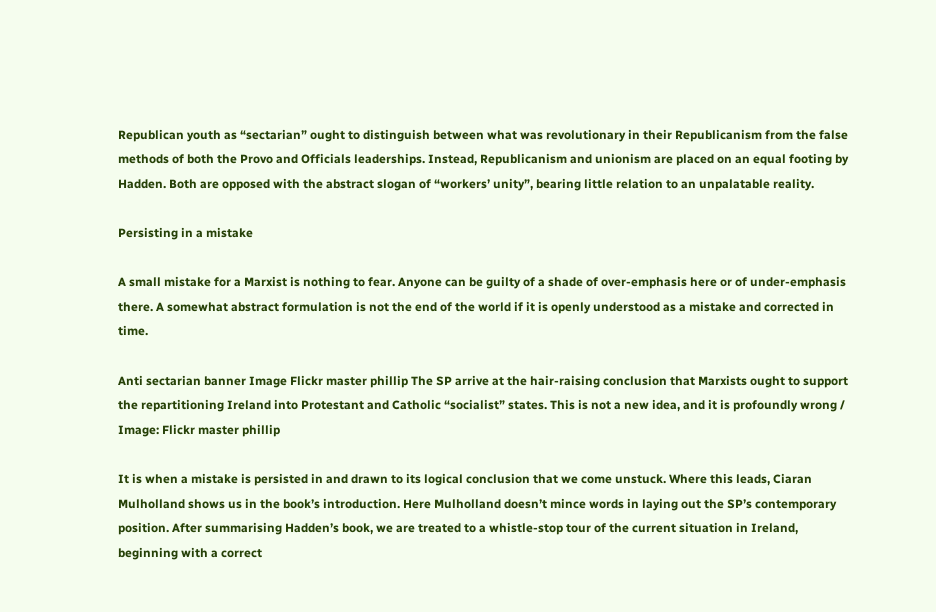Republican youth as “sectarian” ought to distinguish between what was revolutionary in their Republicanism from the false methods of both the Provo and Officials leaderships. Instead, Republicanism and unionism are placed on an equal footing by Hadden. Both are opposed with the abstract slogan of “workers’ unity”, bearing little relation to an unpalatable reality.

Persisting in a mistake

A small mistake for a Marxist is nothing to fear. Anyone can be guilty of a shade of over-emphasis here or of under-emphasis there. A somewhat abstract formulation is not the end of the world if it is openly understood as a mistake and corrected in time.

Anti sectarian banner Image Flickr master phillip The SP arrive at the hair-raising conclusion that Marxists ought to support the repartitioning Ireland into Protestant and Catholic “socialist” states. This is not a new idea, and it is profoundly wrong / Image: Flickr master phillip

It is when a mistake is persisted in and drawn to its logical conclusion that we come unstuck. Where this leads, Ciaran Mulholland shows us in the book’s introduction. Here Mulholland doesn’t mince words in laying out the SP’s contemporary position. After summarising Hadden’s book, we are treated to a whistle-stop tour of the current situation in Ireland, beginning with a correct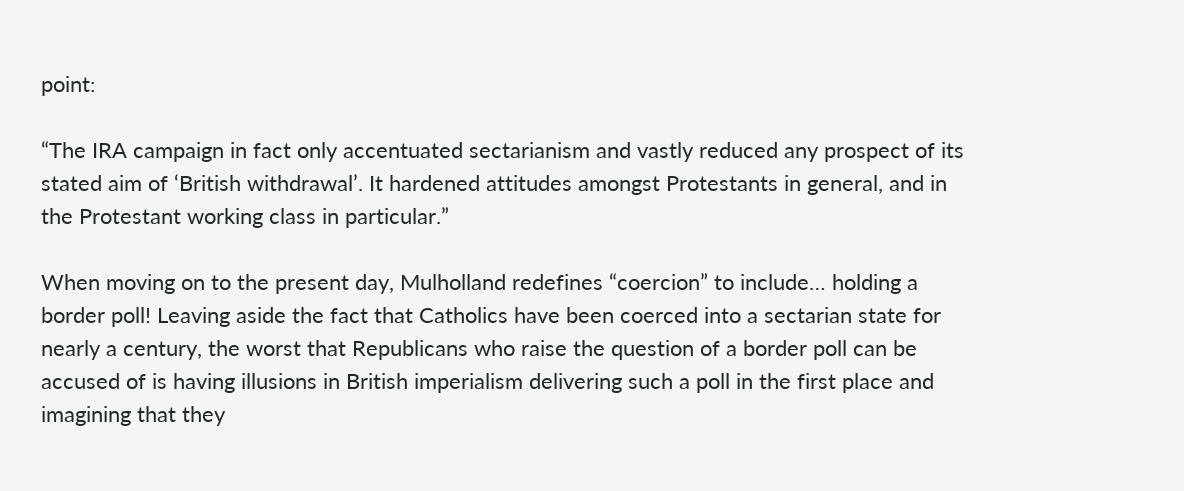point:

“The IRA campaign in fact only accentuated sectarianism and vastly reduced any prospect of its stated aim of ‘British withdrawal’. It hardened attitudes amongst Protestants in general, and in the Protestant working class in particular.”

When moving on to the present day, Mulholland redefines “coercion” to include… holding a border poll! Leaving aside the fact that Catholics have been coerced into a sectarian state for nearly a century, the worst that Republicans who raise the question of a border poll can be accused of is having illusions in British imperialism delivering such a poll in the first place and imagining that they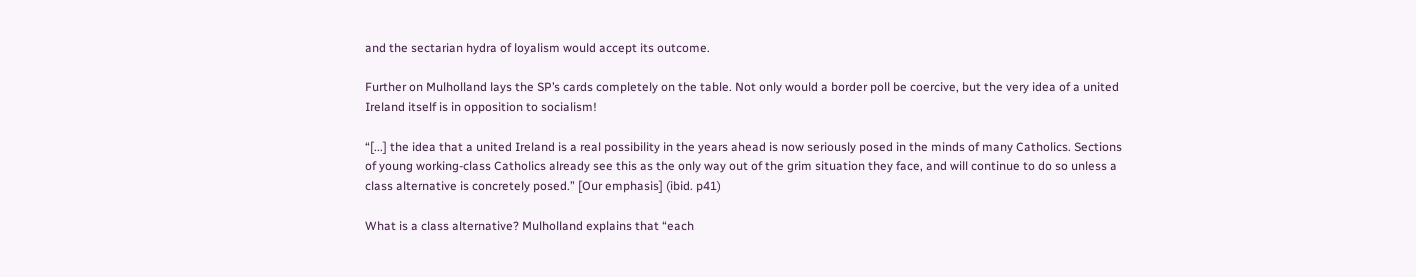and the sectarian hydra of loyalism would accept its outcome.

Further on Mulholland lays the SP’s cards completely on the table. Not only would a border poll be coercive, but the very idea of a united Ireland itself is in opposition to socialism!

“[...] the idea that a united Ireland is a real possibility in the years ahead is now seriously posed in the minds of many Catholics. Sections of young working-class Catholics already see this as the only way out of the grim situation they face, and will continue to do so unless a class alternative is concretely posed.” [Our emphasis] (ibid. p41)

What is a class alternative? Mulholland explains that “each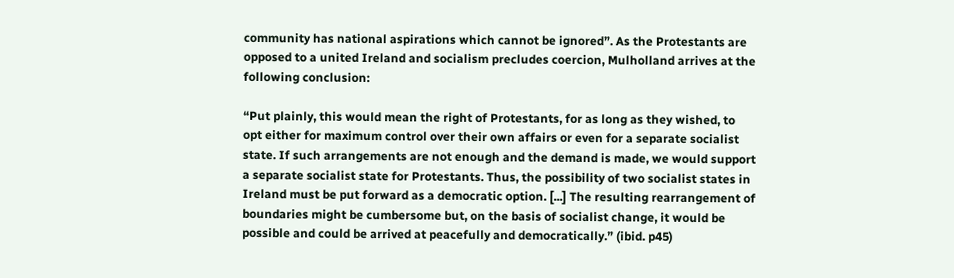community has national aspirations which cannot be ignored”. As the Protestants are opposed to a united Ireland and socialism precludes coercion, Mulholland arrives at the following conclusion:

“Put plainly, this would mean the right of Protestants, for as long as they wished, to opt either for maximum control over their own affairs or even for a separate socialist state. If such arrangements are not enough and the demand is made, we would support a separate socialist state for Protestants. Thus, the possibility of two socialist states in Ireland must be put forward as a democratic option. [...] The resulting rearrangement of boundaries might be cumbersome but, on the basis of socialist change, it would be possible and could be arrived at peacefully and democratically.” (ibid. p45)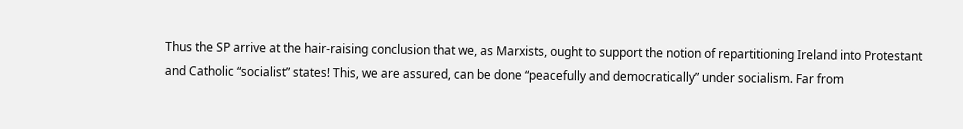Thus the SP arrive at the hair-raising conclusion that we, as Marxists, ought to support the notion of repartitioning Ireland into Protestant and Catholic “socialist” states! This, we are assured, can be done “peacefully and democratically” under socialism. Far from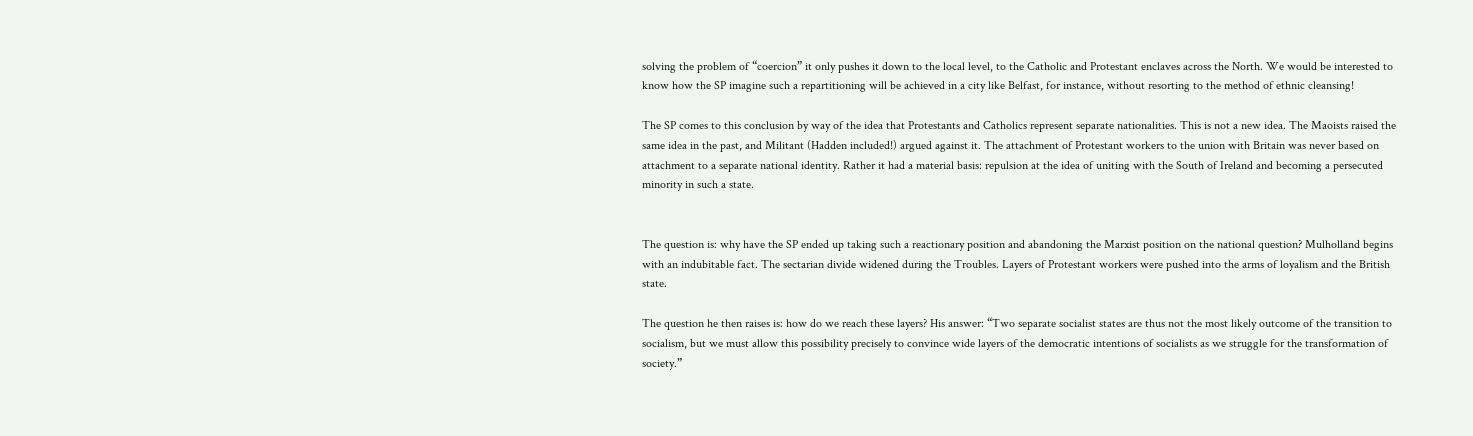solving the problem of “coercion” it only pushes it down to the local level, to the Catholic and Protestant enclaves across the North. We would be interested to know how the SP imagine such a repartitioning will be achieved in a city like Belfast, for instance, without resorting to the method of ethnic cleansing!

The SP comes to this conclusion by way of the idea that Protestants and Catholics represent separate nationalities. This is not a new idea. The Maoists raised the same idea in the past, and Militant (Hadden included!) argued against it. The attachment of Protestant workers to the union with Britain was never based on attachment to a separate national identity. Rather it had a material basis: repulsion at the idea of uniting with the South of Ireland and becoming a persecuted minority in such a state.


The question is: why have the SP ended up taking such a reactionary position and abandoning the Marxist position on the national question? Mulholland begins with an indubitable fact. The sectarian divide widened during the Troubles. Layers of Protestant workers were pushed into the arms of loyalism and the British state.

The question he then raises is: how do we reach these layers? His answer: “Two separate socialist states are thus not the most likely outcome of the transition to socialism, but we must allow this possibility precisely to convince wide layers of the democratic intentions of socialists as we struggle for the transformation of society.”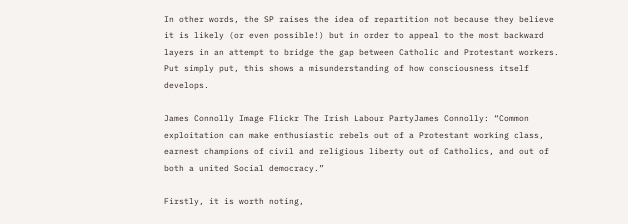In other words, the SP raises the idea of repartition not because they believe it is likely (or even possible!) but in order to appeal to the most backward layers in an attempt to bridge the gap between Catholic and Protestant workers. Put simply put, this shows a misunderstanding of how consciousness itself develops.

James Connolly Image Flickr The Irish Labour PartyJames Connolly: “Common exploitation can make enthusiastic rebels out of a Protestant working class, earnest champions of civil and religious liberty out of Catholics, and out of both a united Social democracy.”

Firstly, it is worth noting,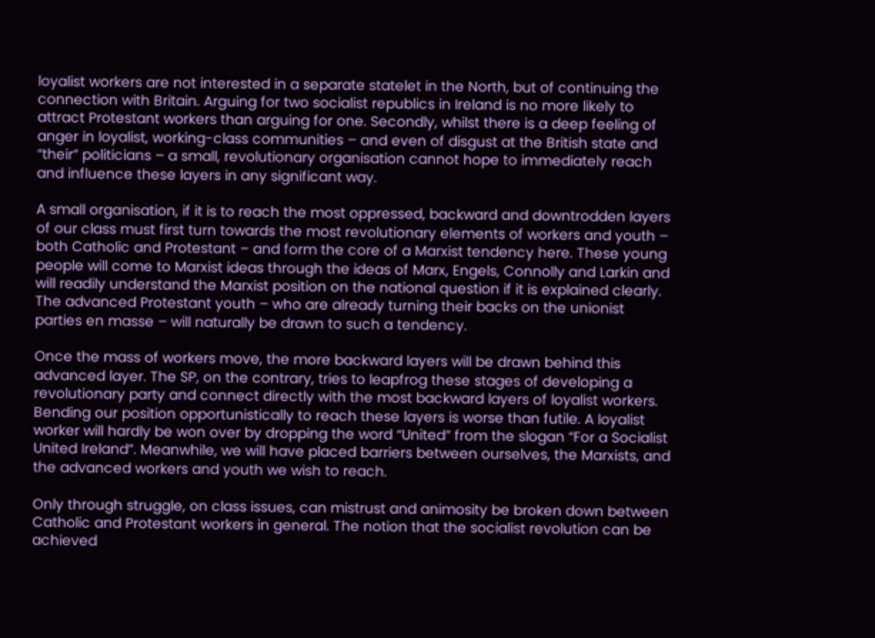loyalist workers are not interested in a separate statelet in the North, but of continuing the connection with Britain. Arguing for two socialist republics in Ireland is no more likely to attract Protestant workers than arguing for one. Secondly, whilst there is a deep feeling of anger in loyalist, working-class communities – and even of disgust at the British state and “their” politicians – a small, revolutionary organisation cannot hope to immediately reach and influence these layers in any significant way.

A small organisation, if it is to reach the most oppressed, backward and downtrodden layers of our class must first turn towards the most revolutionary elements of workers and youth – both Catholic and Protestant – and form the core of a Marxist tendency here. These young people will come to Marxist ideas through the ideas of Marx, Engels, Connolly and Larkin and will readily understand the Marxist position on the national question if it is explained clearly. The advanced Protestant youth – who are already turning their backs on the unionist parties en masse – will naturally be drawn to such a tendency.

Once the mass of workers move, the more backward layers will be drawn behind this advanced layer. The SP, on the contrary, tries to leapfrog these stages of developing a revolutionary party and connect directly with the most backward layers of loyalist workers. Bending our position opportunistically to reach these layers is worse than futile. A loyalist worker will hardly be won over by dropping the word “United” from the slogan “For a Socialist United Ireland”. Meanwhile, we will have placed barriers between ourselves, the Marxists, and the advanced workers and youth we wish to reach.

Only through struggle, on class issues, can mistrust and animosity be broken down between Catholic and Protestant workers in general. The notion that the socialist revolution can be achieved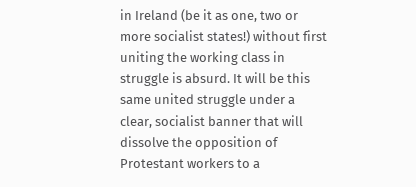in Ireland (be it as one, two or more socialist states!) without first uniting the working class in struggle is absurd. It will be this same united struggle under a clear, socialist banner that will dissolve the opposition of Protestant workers to a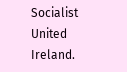Socialist United Ireland.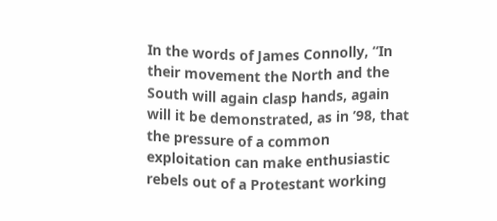In the words of James Connolly, “In their movement the North and the South will again clasp hands, again will it be demonstrated, as in ’98, that the pressure of a common exploitation can make enthusiastic rebels out of a Protestant working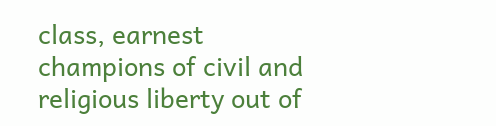class, earnest champions of civil and religious liberty out of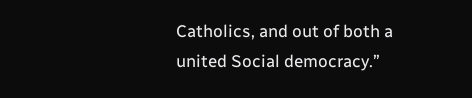Catholics, and out of both a united Social democracy.”